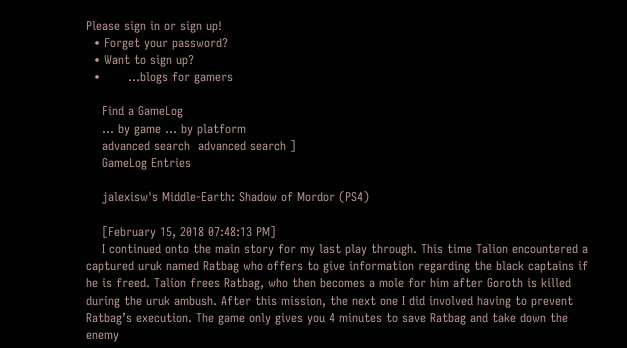Please sign in or sign up!
  • Forget your password?
  • Want to sign up?
  •       ...blogs for gamers

    Find a GameLog
    ... by game ... by platform
    advanced search  advanced search ]
    GameLog Entries

    jalexisw's Middle-Earth: Shadow of Mordor (PS4)

    [February 15, 2018 07:48:13 PM]
    I continued onto the main story for my last play through. This time Talion encountered a captured uruk named Ratbag who offers to give information regarding the black captains if he is freed. Talion frees Ratbag, who then becomes a mole for him after Goroth is killed during the uruk ambush. After this mission, the next one I did involved having to prevent Ratbag’s execution. The game only gives you 4 minutes to save Ratbag and take down the enemy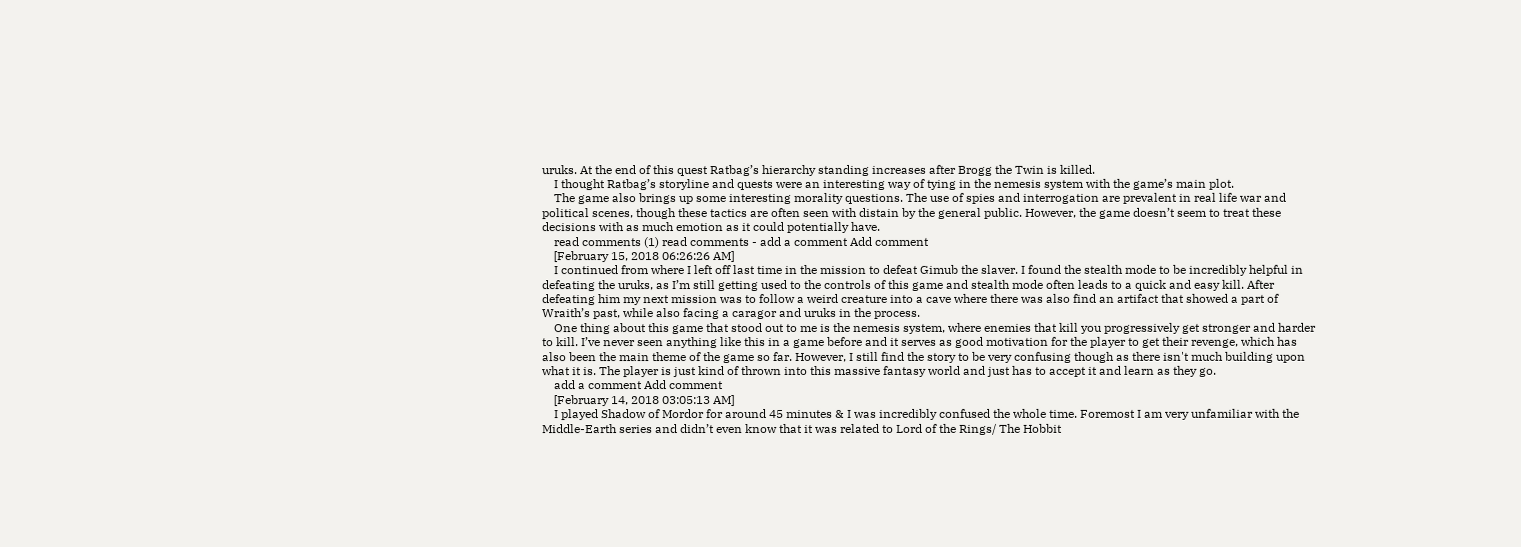uruks. At the end of this quest Ratbag’s hierarchy standing increases after Brogg the Twin is killed.
    I thought Ratbag’s storyline and quests were an interesting way of tying in the nemesis system with the game’s main plot.
    The game also brings up some interesting morality questions. The use of spies and interrogation are prevalent in real life war and political scenes, though these tactics are often seen with distain by the general public. However, the game doesn’t seem to treat these decisions with as much emotion as it could potentially have.
    read comments (1) read comments - add a comment Add comment
    [February 15, 2018 06:26:26 AM]
    I continued from where I left off last time in the mission to defeat Gimub the slaver. I found the stealth mode to be incredibly helpful in defeating the uruks, as I’m still getting used to the controls of this game and stealth mode often leads to a quick and easy kill. After defeating him my next mission was to follow a weird creature into a cave where there was also find an artifact that showed a part of Wraith’s past, while also facing a caragor and uruks in the process.
    One thing about this game that stood out to me is the nemesis system, where enemies that kill you progressively get stronger and harder to kill. I’ve never seen anything like this in a game before and it serves as good motivation for the player to get their revenge, which has also been the main theme of the game so far. However, I still find the story to be very confusing though as there isn't much building upon what it is. The player is just kind of thrown into this massive fantasy world and just has to accept it and learn as they go.
    add a comment Add comment
    [February 14, 2018 03:05:13 AM]
    I played Shadow of Mordor for around 45 minutes & I was incredibly confused the whole time. Foremost I am very unfamiliar with the Middle-Earth series and didn’t even know that it was related to Lord of the Rings/ The Hobbit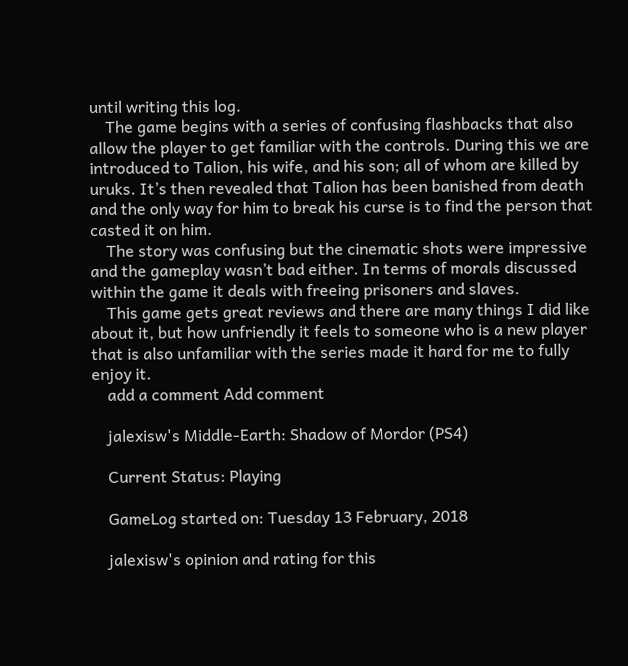until writing this log.
    The game begins with a series of confusing flashbacks that also allow the player to get familiar with the controls. During this we are introduced to Talion, his wife, and his son; all of whom are killed by uruks. It’s then revealed that Talion has been banished from death and the only way for him to break his curse is to find the person that casted it on him.
    The story was confusing but the cinematic shots were impressive and the gameplay wasn’t bad either. In terms of morals discussed within the game it deals with freeing prisoners and slaves.
    This game gets great reviews and there are many things I did like about it, but how unfriendly it feels to someone who is a new player that is also unfamiliar with the series made it hard for me to fully enjoy it.
    add a comment Add comment

    jalexisw's Middle-Earth: Shadow of Mordor (PS4)

    Current Status: Playing

    GameLog started on: Tuesday 13 February, 2018

    jalexisw's opinion and rating for this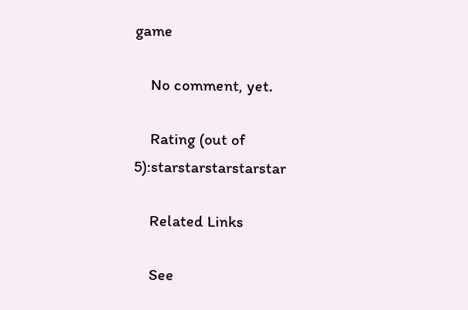game

    No comment, yet.

    Rating (out of 5):starstarstarstarstar

    Related Links

    See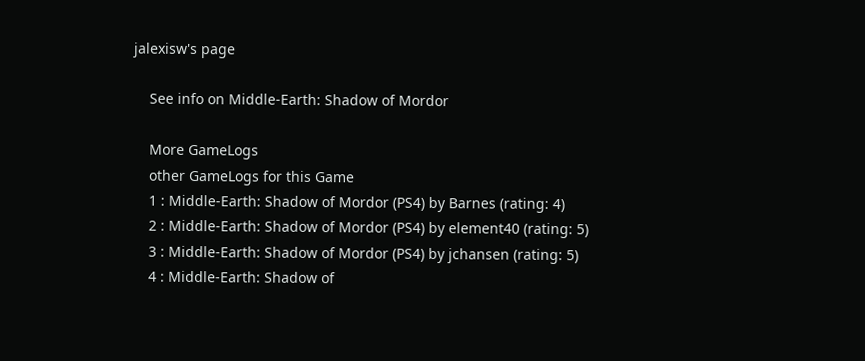jalexisw's page

    See info on Middle-Earth: Shadow of Mordor

    More GameLogs
    other GameLogs for this Game
    1 : Middle-Earth: Shadow of Mordor (PS4) by Barnes (rating: 4)
    2 : Middle-Earth: Shadow of Mordor (PS4) by element40 (rating: 5)
    3 : Middle-Earth: Shadow of Mordor (PS4) by jchansen (rating: 5)
    4 : Middle-Earth: Shadow of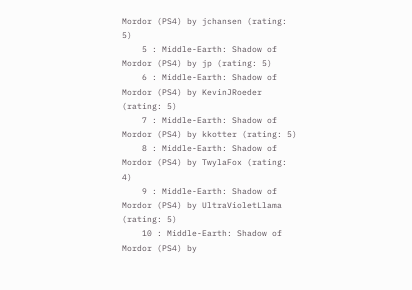Mordor (PS4) by jchansen (rating: 5)
    5 : Middle-Earth: Shadow of Mordor (PS4) by jp (rating: 5)
    6 : Middle-Earth: Shadow of Mordor (PS4) by KevinJRoeder (rating: 5)
    7 : Middle-Earth: Shadow of Mordor (PS4) by kkotter (rating: 5)
    8 : Middle-Earth: Shadow of Mordor (PS4) by TwylaFox (rating: 4)
    9 : Middle-Earth: Shadow of Mordor (PS4) by UltraVioletLlama (rating: 5)
    10 : Middle-Earth: Shadow of Mordor (PS4) by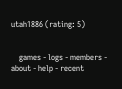utah1886 (rating: 5)


    games - logs - members - about - help - recent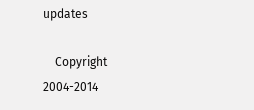updates

    Copyright 2004-2014